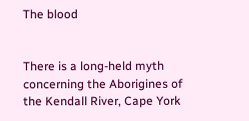The blood


There is a long-held myth concerning the Aborigines of the Kendall River, Cape York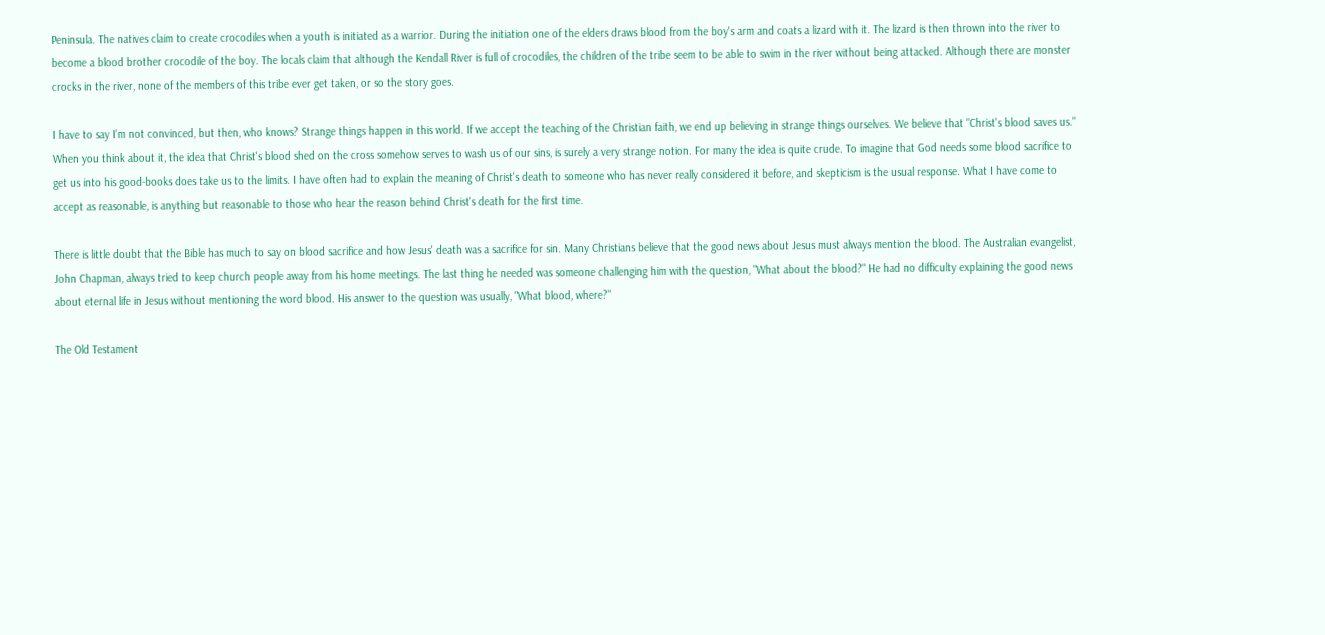Peninsula. The natives claim to create crocodiles when a youth is initiated as a warrior. During the initiation one of the elders draws blood from the boy's arm and coats a lizard with it. The lizard is then thrown into the river to become a blood brother crocodile of the boy. The locals claim that although the Kendall River is full of crocodiles, the children of the tribe seem to be able to swim in the river without being attacked. Although there are monster crocks in the river, none of the members of this tribe ever get taken, or so the story goes.

I have to say I'm not convinced, but then, who knows? Strange things happen in this world. If we accept the teaching of the Christian faith, we end up believing in strange things ourselves. We believe that "Christ's blood saves us." When you think about it, the idea that Christ's blood shed on the cross somehow serves to wash us of our sins, is surely a very strange notion. For many the idea is quite crude. To imagine that God needs some blood sacrifice to get us into his good-books does take us to the limits. I have often had to explain the meaning of Christ's death to someone who has never really considered it before, and skepticism is the usual response. What I have come to accept as reasonable, is anything but reasonable to those who hear the reason behind Christ's death for the first time.

There is little doubt that the Bible has much to say on blood sacrifice and how Jesus' death was a sacrifice for sin. Many Christians believe that the good news about Jesus must always mention the blood. The Australian evangelist, John Chapman, always tried to keep church people away from his home meetings. The last thing he needed was someone challenging him with the question, "What about the blood?" He had no difficulty explaining the good news about eternal life in Jesus without mentioning the word blood. His answer to the question was usually, "What blood, where?"

The Old Testament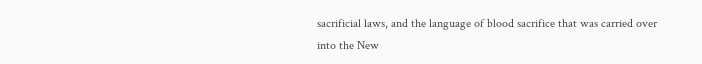sacrificial laws, and the language of blood sacrifice that was carried over into the New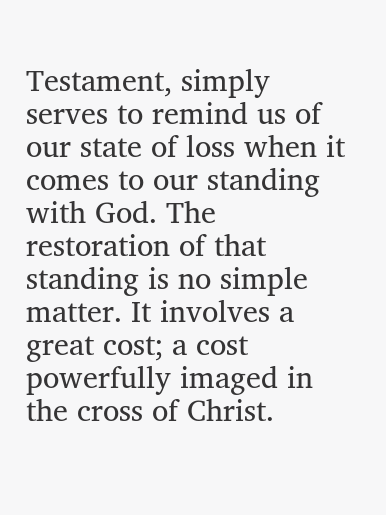Testament, simply serves to remind us of our state of loss when it comes to our standing with God. The restoration of that standing is no simple matter. It involves a great cost; a cost powerfully imaged in the cross of Christ.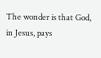The wonder is that God, in Jesus, pays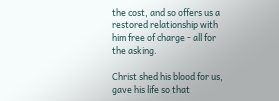the cost, and so offers us a restored relationship with him free of charge - all for the asking.

Christ shed his blood for us, gave his life so that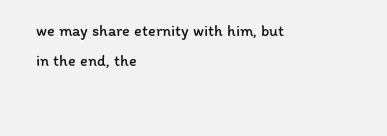we may share eternity with him, but in the end, the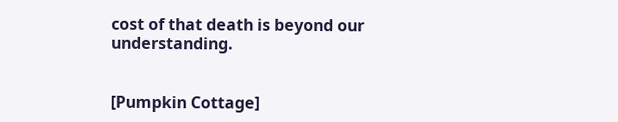cost of that death is beyond our understanding.


[Pumpkin Cottage]